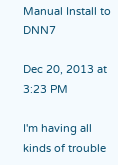Manual Install to DNN7

Dec 20, 2013 at 3:23 PM

I'm having all kinds of trouble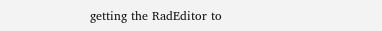getting the RadEditor to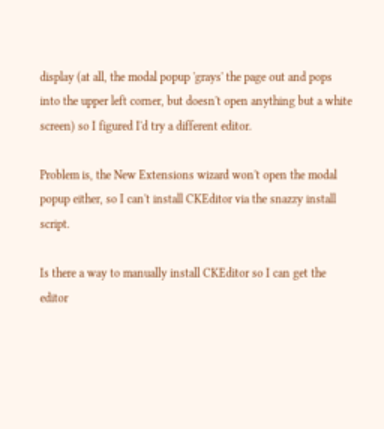display (at all, the modal popup 'grays' the page out and pops into the upper left corner, but doesn't open anything but a white screen) so I figured I'd try a different editor.

Problem is, the New Extensions wizard won't open the modal popup either, so I can't install CKEditor via the snazzy install script.

Is there a way to manually install CKEditor so I can get the editor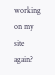working on my site again?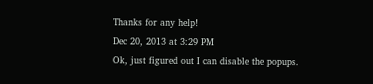Thanks for any help!
Dec 20, 2013 at 3:29 PM
Ok, just figured out I can disable the popups.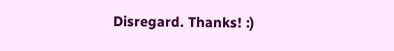Disregard. Thanks! :)